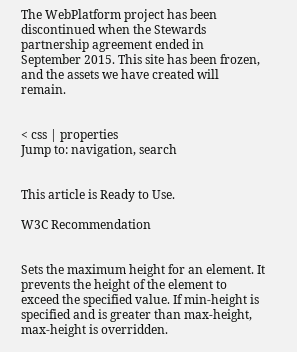The WebPlatform project has been discontinued when the Stewards partnership agreement ended in September 2015. This site has been frozen, and the assets we have created will remain.


< css | properties
Jump to: navigation, search


This article is Ready to Use.

W3C Recommendation


Sets the maximum height for an element. It prevents the height of the element to exceed the specified value. If min-height is specified and is greater than max-height, max-height is overridden.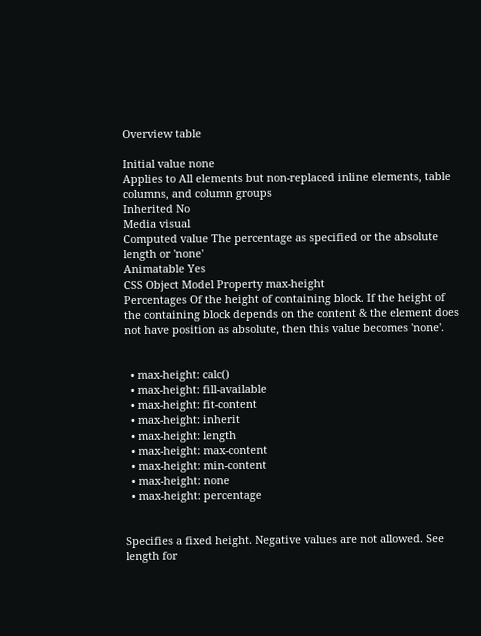Overview table

Initial value none
Applies to All elements but non-replaced inline elements, table columns, and column groups
Inherited No
Media visual
Computed value The percentage as specified or the absolute length or 'none'
Animatable Yes
CSS Object Model Property max-height
Percentages Of the height of containing block. If the height of the containing block depends on the content & the element does not have position as absolute, then this value becomes 'none'.


  • max-height: calc()
  • max-height: fill-available
  • max-height: fit-content
  • max-height: inherit
  • max-height: length
  • max-height: max-content
  • max-height: min-content
  • max-height: none
  • max-height: percentage


Specifies a fixed height. Negative values are not allowed. See length for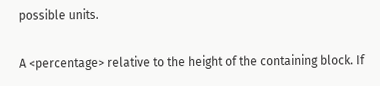possible units.

A <percentage> relative to the height of the containing block. If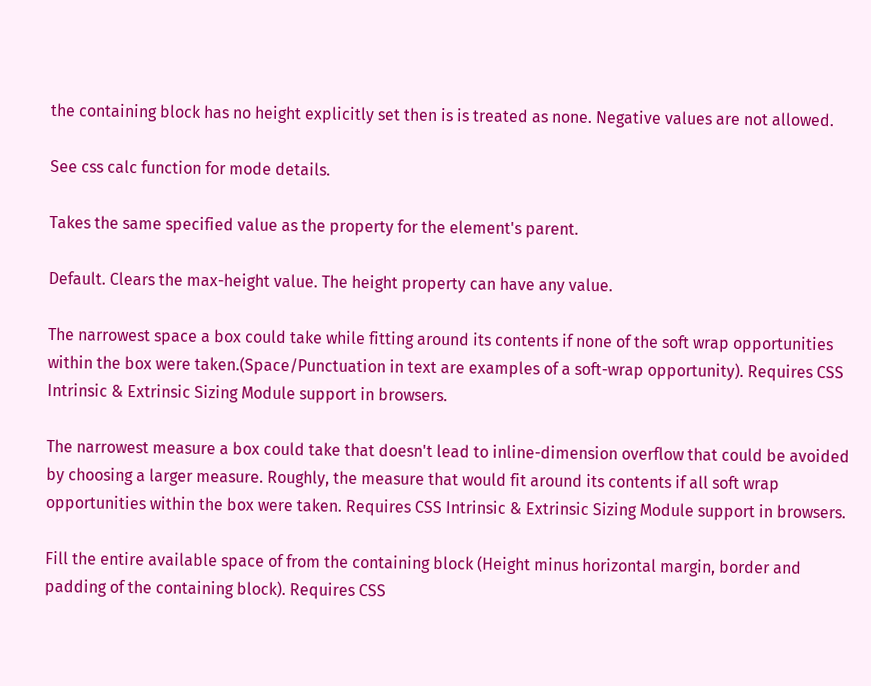the containing block has no height explicitly set then is is treated as none. Negative values are not allowed.

See css calc function for mode details.

Takes the same specified value as the property for the element's parent.

Default. Clears the max-height value. The height property can have any value.

The narrowest space a box could take while fitting around its contents if none of the soft wrap opportunities within the box were taken.(Space/Punctuation in text are examples of a soft-wrap opportunity). Requires CSS Intrinsic & Extrinsic Sizing Module support in browsers.

The narrowest measure a box could take that doesn't lead to inline-dimension overflow that could be avoided by choosing a larger measure. Roughly, the measure that would fit around its contents if all soft wrap opportunities within the box were taken. Requires CSS Intrinsic & Extrinsic Sizing Module support in browsers.

Fill the entire available space of from the containing block (Height minus horizontal margin, border and padding of the containing block). Requires CSS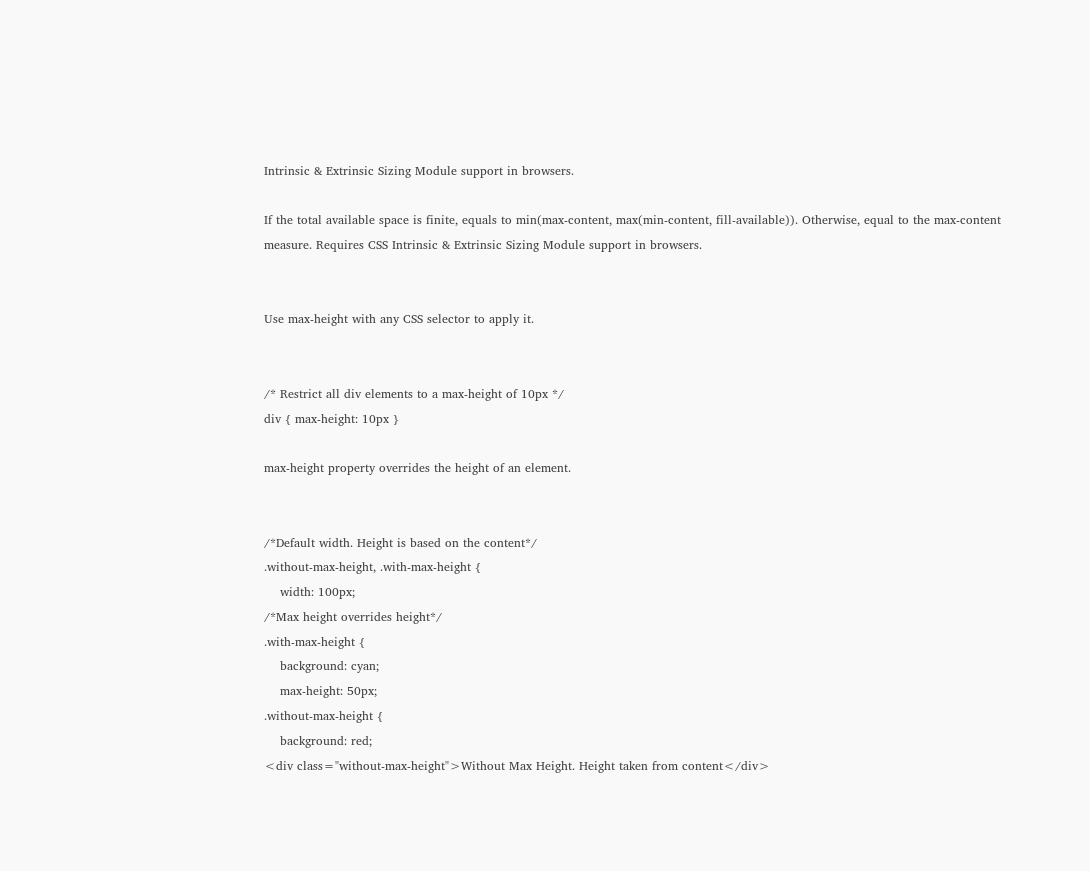Intrinsic & Extrinsic Sizing Module support in browsers.

If the total available space is finite, equals to min(max-content, max(min-content, fill-available)). Otherwise, equal to the max-content measure. Requires CSS Intrinsic & Extrinsic Sizing Module support in browsers.


Use max-height with any CSS selector to apply it.


/* Restrict all div elements to a max-height of 10px */
div { max-height: 10px }

max-height property overrides the height of an element.


/*Default width. Height is based on the content*/
.without-max-height, .with-max-height {
    width: 100px;
/*Max height overrides height*/
.with-max-height {
    background: cyan;
    max-height: 50px;
.without-max-height {
    background: red;
<div class="without-max-height">Without Max Height. Height taken from content</div>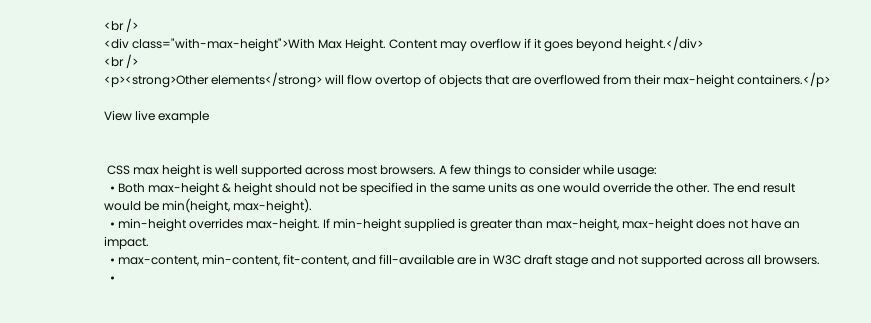<br />
<div class="with-max-height">With Max Height. Content may overflow if it goes beyond height.</div>
<br />
<p><strong>Other elements</strong> will flow overtop of objects that are overflowed from their max-height containers.</p>

View live example


 CSS max height is well supported across most browsers. A few things to consider while usage:
  • Both max-height & height should not be specified in the same units as one would override the other. The end result would be min(height, max-height).
  • min-height overrides max-height. If min-height supplied is greater than max-height, max-height does not have an impact.
  • max-content, min-content, fit-content, and fill-available are in W3C draft stage and not supported across all browsers.
  •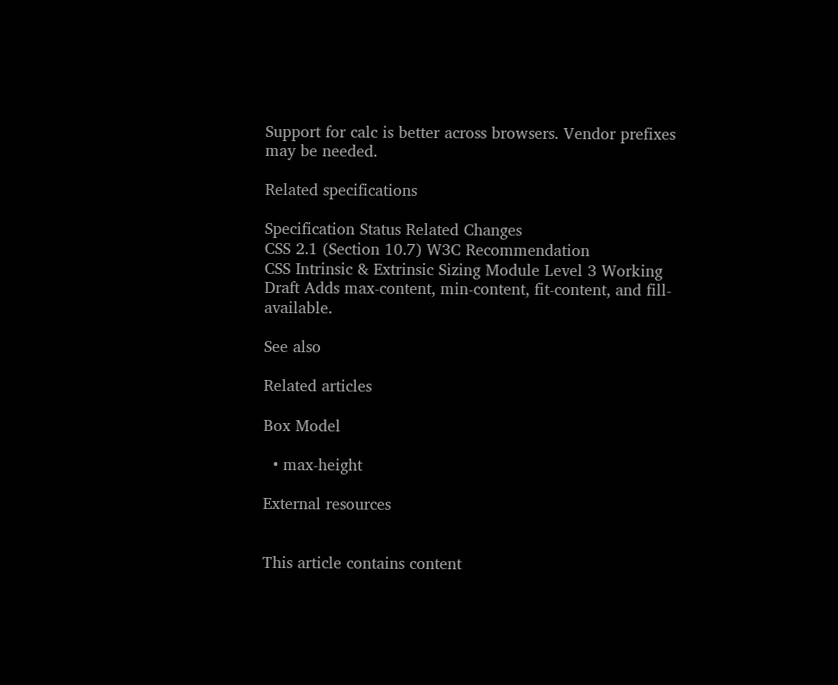Support for calc is better across browsers. Vendor prefixes may be needed.

Related specifications

Specification Status Related Changes
CSS 2.1 (Section 10.7) W3C Recommendation
CSS Intrinsic & Extrinsic Sizing Module Level 3 Working Draft Adds max-content, min-content, fit-content, and fill-available.

See also

Related articles

Box Model

  • max-height

External resources


This article contains content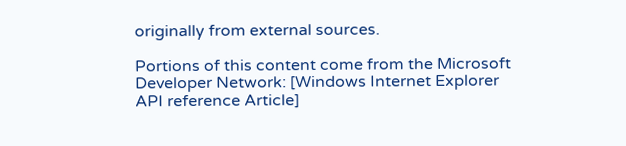originally from external sources.

Portions of this content come from the Microsoft Developer Network: [Windows Internet Explorer API reference Article]